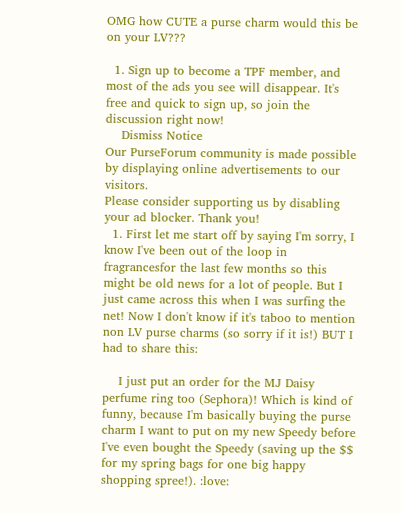OMG how CUTE a purse charm would this be on your LV???

  1. Sign up to become a TPF member, and most of the ads you see will disappear. It's free and quick to sign up, so join the discussion right now!
    Dismiss Notice
Our PurseForum community is made possible by displaying online advertisements to our visitors.
Please consider supporting us by disabling your ad blocker. Thank you!
  1. First let me start off by saying I'm sorry, I know I've been out of the loop in fragrancesfor the last few months so this might be old news for a lot of people. But I just came across this when I was surfing the net! Now I don't know if it's taboo to mention non LV purse charms (so sorry if it is!) BUT I had to share this:

    I just put an order for the MJ Daisy perfume ring too (Sephora)! Which is kind of funny, because I'm basically buying the purse charm I want to put on my new Speedy before I've even bought the Speedy (saving up the $$ for my spring bags for one big happy shopping spree!). :love: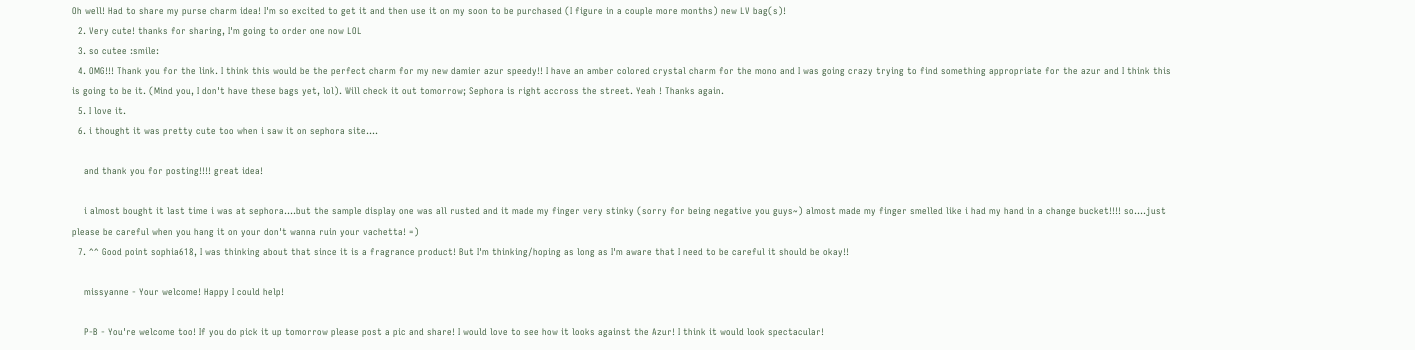Oh well! Had to share my purse charm idea! I'm so excited to get it and then use it on my soon to be purchased (I figure in a couple more months) new LV bag(s)!
  2. Very cute! thanks for sharing, I'm going to order one now LOL
  3. so cutee :smile:
  4. OMG!!! Thank you for the link. I think this would be the perfect charm for my new damier azur speedy!! I have an amber colored crystal charm for the mono and I was going crazy trying to find something appropriate for the azur and I think this is going to be it. (Mind you, I don't have these bags yet, lol). Will check it out tomorrow; Sephora is right accross the street. Yeah ! Thanks again.
  5. I love it.
  6. i thought it was pretty cute too when i saw it on sephora site....

    and thank you for posting!!!! great idea!

    i almost bought it last time i was at sephora....but the sample display one was all rusted and it made my finger very stinky (sorry for being negative you guys~) almost made my finger smelled like i had my hand in a change bucket!!!! so....just please be careful when you hang it on your don't wanna ruin your vachetta! =)
  7. ^^ Good point sophia618, I was thinking about that since it is a fragrance product! But I'm thinking/hoping as long as I'm aware that I need to be careful it should be okay!!

    missyanne - Your welcome! Happy I could help!

    P-B - You're welcome too! If you do pick it up tomorrow please post a pic and share! I would love to see how it looks against the Azur! I think it would look spectacular!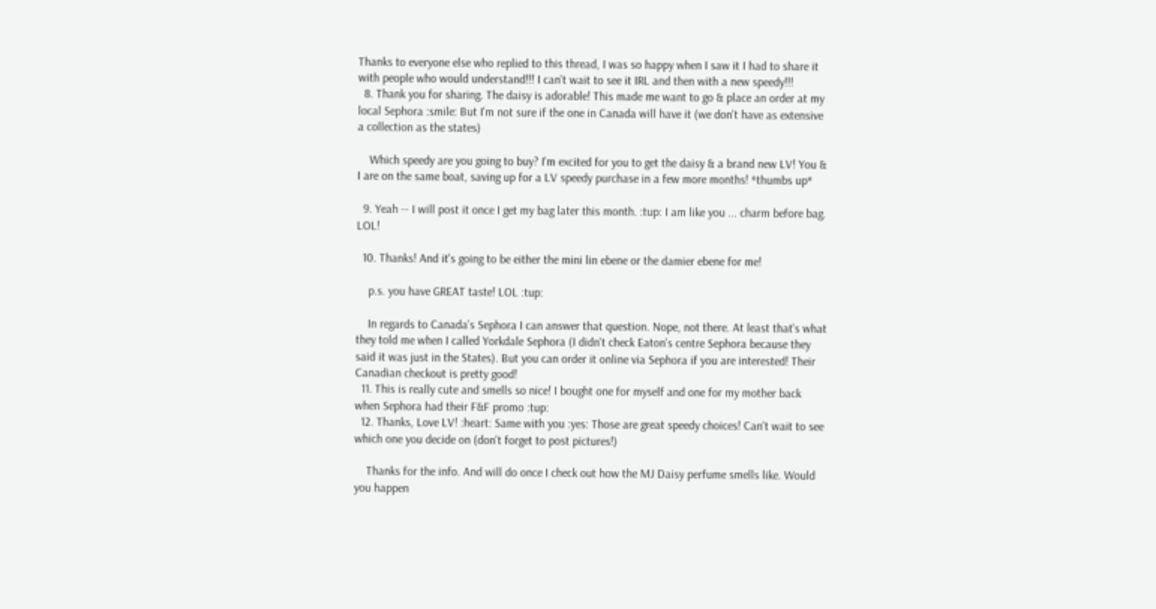Thanks to everyone else who replied to this thread, I was so happy when I saw it I had to share it with people who would understand!!! I can't wait to see it IRL and then with a new speedy!!!
  8. Thank you for sharing. The daisy is adorable! This made me want to go & place an order at my local Sephora :smile: But I'm not sure if the one in Canada will have it (we don't have as extensive a collection as the states)

    Which speedy are you going to buy? I'm excited for you to get the daisy & a brand new LV! You & I are on the same boat, saving up for a LV speedy purchase in a few more months! *thumbs up*

  9. Yeah -- I will post it once I get my bag later this month. :tup: I am like you ... charm before bag. LOL!

  10. Thanks! And it's going to be either the mini lin ebene or the damier ebene for me!

    p.s. you have GREAT taste! LOL :tup:

    In regards to Canada's Sephora I can answer that question. Nope, not there. At least that's what they told me when I called Yorkdale Sephora (I didn't check Eaton's centre Sephora because they said it was just in the States). But you can order it online via Sephora if you are interested! Their Canadian checkout is pretty good!
  11. This is really cute and smells so nice! I bought one for myself and one for my mother back when Sephora had their F&F promo :tup:
  12. Thanks, Love LV! :heart: Same with you :yes: Those are great speedy choices! Can't wait to see which one you decide on (don't forget to post pictures!)

    Thanks for the info. And will do once I check out how the MJ Daisy perfume smells like. Would you happen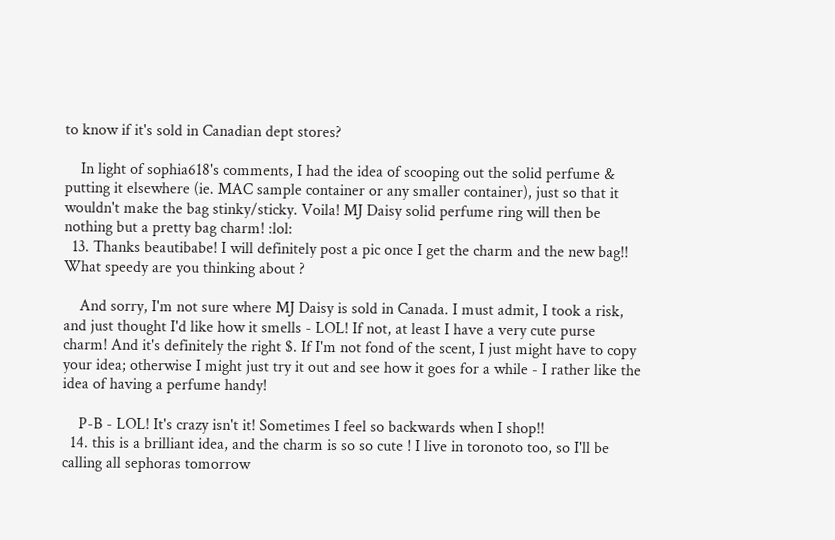to know if it's sold in Canadian dept stores?

    In light of sophia618's comments, I had the idea of scooping out the solid perfume & putting it elsewhere (ie. MAC sample container or any smaller container), just so that it wouldn't make the bag stinky/sticky. Voila! MJ Daisy solid perfume ring will then be nothing but a pretty bag charm! :lol:
  13. Thanks beautibabe! I will definitely post a pic once I get the charm and the new bag!! What speedy are you thinking about ?

    And sorry, I'm not sure where MJ Daisy is sold in Canada. I must admit, I took a risk, and just thought I'd like how it smells - LOL! If not, at least I have a very cute purse charm! And it's definitely the right $. If I'm not fond of the scent, I just might have to copy your idea; otherwise I might just try it out and see how it goes for a while - I rather like the idea of having a perfume handy!

    P-B - LOL! It's crazy isn't it! Sometimes I feel so backwards when I shop!!
  14. this is a brilliant idea, and the charm is so so cute ! I live in toronoto too, so I'll be calling all sephoras tomorrow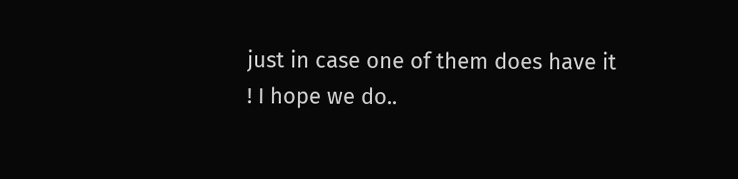just in case one of them does have it ! I hope we do..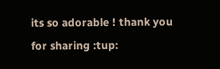its so adorable ! thank you for sharing :tup: